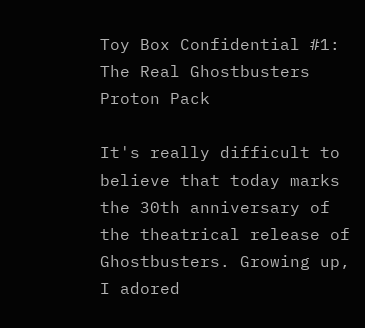Toy Box Confidential #1: The Real Ghostbusters Proton Pack

It's really difficult to believe that today marks the 30th anniversary of the theatrical release of Ghostbusters. Growing up, I adored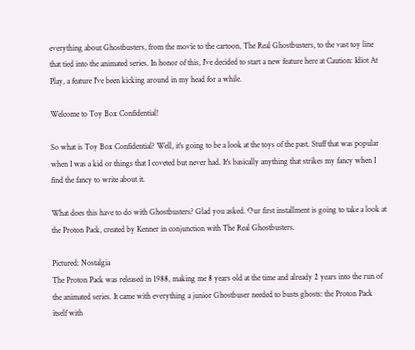everything about Ghostbusters, from the movie to the cartoon, The Real Ghostbusters, to the vast toy line that tied into the animated series. In honor of this, I've decided to start a new feature here at Caution: Idiot At Play, a feature I've been kicking around in my head for a while.

Welcome to Toy Box Confidential!

So what is Toy Box Confidential? Well, it's going to be a look at the toys of the past. Stuff that was popular when I was a kid or things that I coveted but never had. It's basically anything that strikes my fancy when I find the fancy to write about it.

What does this have to do with Ghostbusters? Glad you asked. Our first installment is going to take a look at the Proton Pack, created by Kenner in conjunction with The Real Ghostbusters.

Pictured: Nostalgia
The Proton Pack was released in 1988, making me 8 years old at the time and already 2 years into the run of the animated series. It came with everything a junior Ghostbuser needed to busts ghosts: the Proton Pack itself with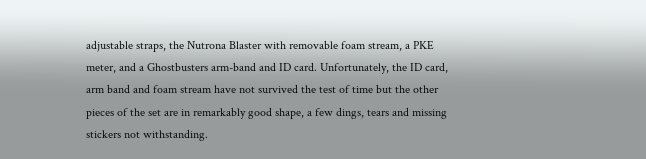adjustable straps, the Nutrona Blaster with removable foam stream, a PKE meter, and a Ghostbusters arm-band and ID card. Unfortunately, the ID card, arm band and foam stream have not survived the test of time but the other pieces of the set are in remarkably good shape, a few dings, tears and missing stickers not withstanding.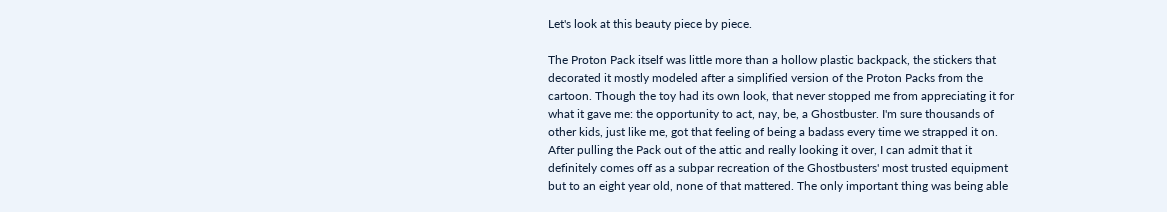Let's look at this beauty piece by piece.

The Proton Pack itself was little more than a hollow plastic backpack, the stickers that decorated it mostly modeled after a simplified version of the Proton Packs from the cartoon. Though the toy had its own look, that never stopped me from appreciating it for what it gave me: the opportunity to act, nay, be, a Ghostbuster. I'm sure thousands of other kids, just like me, got that feeling of being a badass every time we strapped it on. After pulling the Pack out of the attic and really looking it over, I can admit that it definitely comes off as a subpar recreation of the Ghostbusters' most trusted equipment but to an eight year old, none of that mattered. The only important thing was being able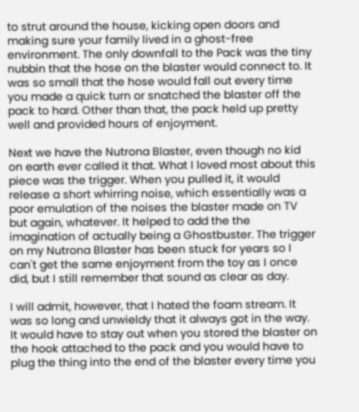to strut around the house, kicking open doors and making sure your family lived in a ghost-free environment. The only downfall to the Pack was the tiny nubbin that the hose on the blaster would connect to. It was so small that the hose would fall out every time you made a quick turn or snatched the blaster off the pack to hard. Other than that, the pack held up pretty well and provided hours of enjoyment.

Next we have the Nutrona Blaster, even though no kid on earth ever called it that. What I loved most about this piece was the trigger. When you pulled it, it would release a short whirring noise, which essentially was a poor emulation of the noises the blaster made on TV but again, whatever. It helped to add the the imagination of actually being a Ghostbuster. The trigger on my Nutrona Blaster has been stuck for years so I can't get the same enjoyment from the toy as I once did, but I still remember that sound as clear as day.

I will admit, however, that I hated the foam stream. It was so long and unwieldy that it always got in the way. It would have to stay out when you stored the blaster on the hook attached to the pack and you would have to plug the thing into the end of the blaster every time you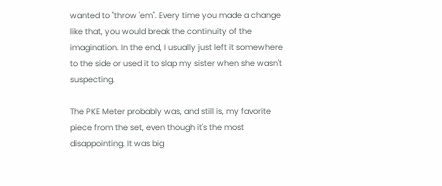wanted to "throw 'em". Every time you made a change like that, you would break the continuity of the imagination. In the end, I usually just left it somewhere to the side or used it to slap my sister when she wasn't suspecting.

The PKE Meter probably was, and still is, my favorite piece from the set, even though it's the most disappointing. It was big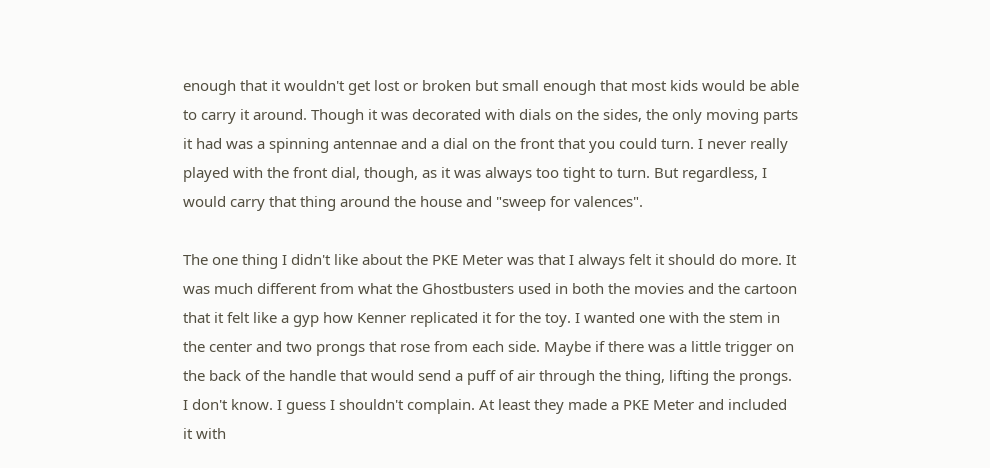enough that it wouldn't get lost or broken but small enough that most kids would be able to carry it around. Though it was decorated with dials on the sides, the only moving parts it had was a spinning antennae and a dial on the front that you could turn. I never really played with the front dial, though, as it was always too tight to turn. But regardless, I would carry that thing around the house and "sweep for valences".

The one thing I didn't like about the PKE Meter was that I always felt it should do more. It was much different from what the Ghostbusters used in both the movies and the cartoon that it felt like a gyp how Kenner replicated it for the toy. I wanted one with the stem in the center and two prongs that rose from each side. Maybe if there was a little trigger on the back of the handle that would send a puff of air through the thing, lifting the prongs. I don't know. I guess I shouldn't complain. At least they made a PKE Meter and included it with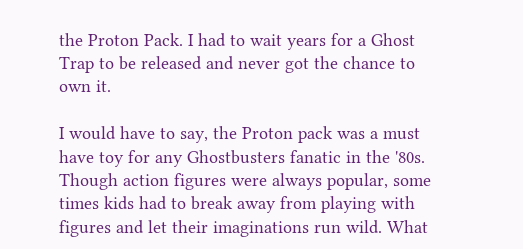the Proton Pack. I had to wait years for a Ghost Trap to be released and never got the chance to own it.

I would have to say, the Proton pack was a must have toy for any Ghostbusters fanatic in the '80s. Though action figures were always popular, some times kids had to break away from playing with figures and let their imaginations run wild. What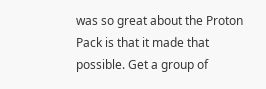was so great about the Proton Pack is that it made that possible. Get a group of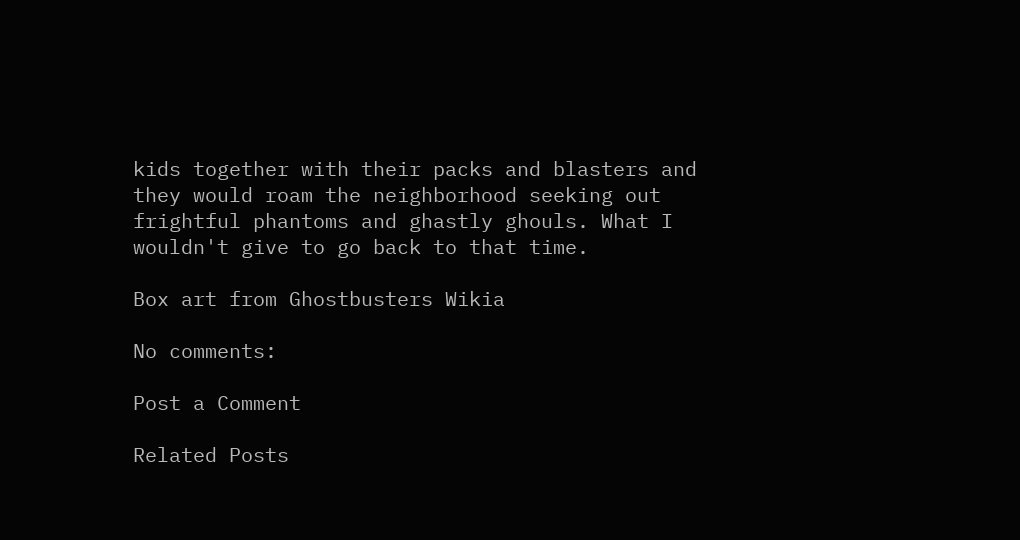kids together with their packs and blasters and they would roam the neighborhood seeking out frightful phantoms and ghastly ghouls. What I wouldn't give to go back to that time.

Box art from Ghostbusters Wikia

No comments:

Post a Comment

Related Posts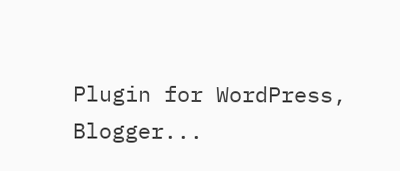Plugin for WordPress, Blogger...